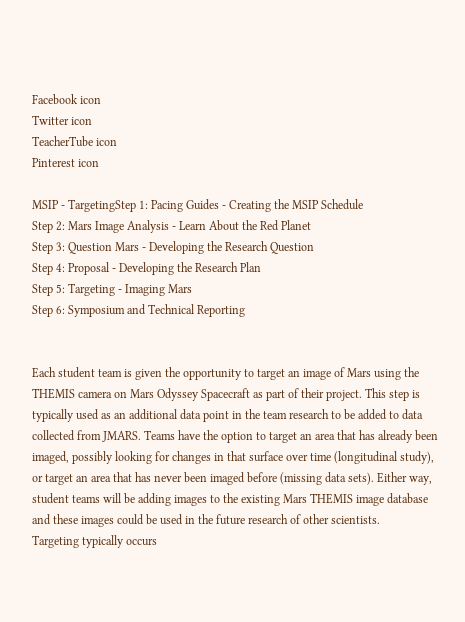Facebook icon
Twitter icon
TeacherTube icon
Pinterest icon

MSIP - TargetingStep 1: Pacing Guides - Creating the MSIP Schedule
Step 2: Mars Image Analysis - Learn About the Red Planet
Step 3: Question Mars - Developing the Research Question
Step 4: Proposal - Developing the Research Plan
Step 5: Targeting - Imaging Mars
Step 6: Symposium and Technical Reporting


Each student team is given the opportunity to target an image of Mars using the THEMIS camera on Mars Odyssey Spacecraft as part of their project. This step is typically used as an additional data point in the team research to be added to data collected from JMARS. Teams have the option to target an area that has already been imaged, possibly looking for changes in that surface over time (longitudinal study), or target an area that has never been imaged before (missing data sets). Either way, student teams will be adding images to the existing Mars THEMIS image database and these images could be used in the future research of other scientists.
Targeting typically occurs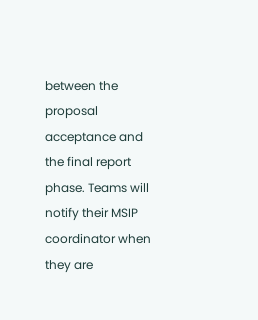between the proposal acceptance and the final report phase. Teams will notify their MSIP coordinator when they are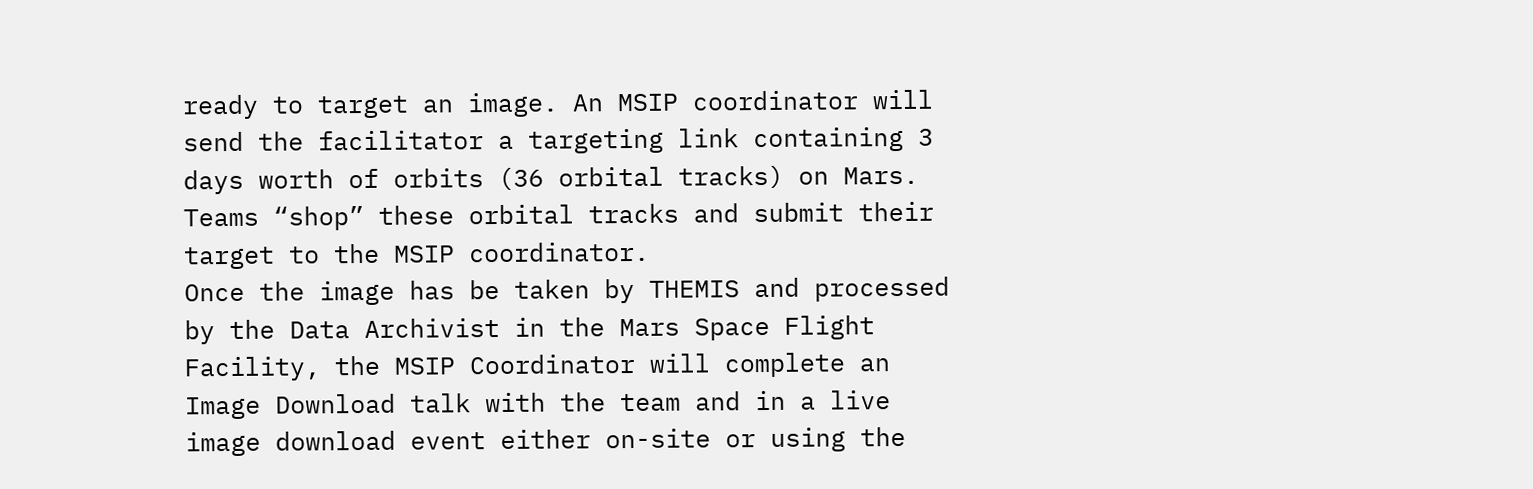ready to target an image. An MSIP coordinator will send the facilitator a targeting link containing 3 days worth of orbits (36 orbital tracks) on Mars. Teams “shop” these orbital tracks and submit their target to the MSIP coordinator.
Once the image has be taken by THEMIS and processed by the Data Archivist in the Mars Space Flight Facility, the MSIP Coordinator will complete an Image Download talk with the team and in a live image download event either on-site or using the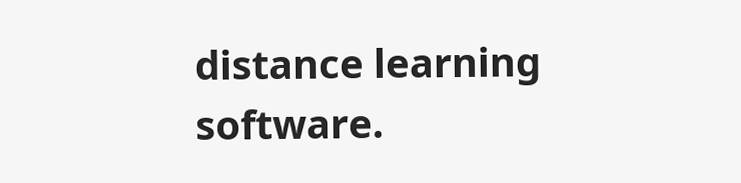distance learning software.